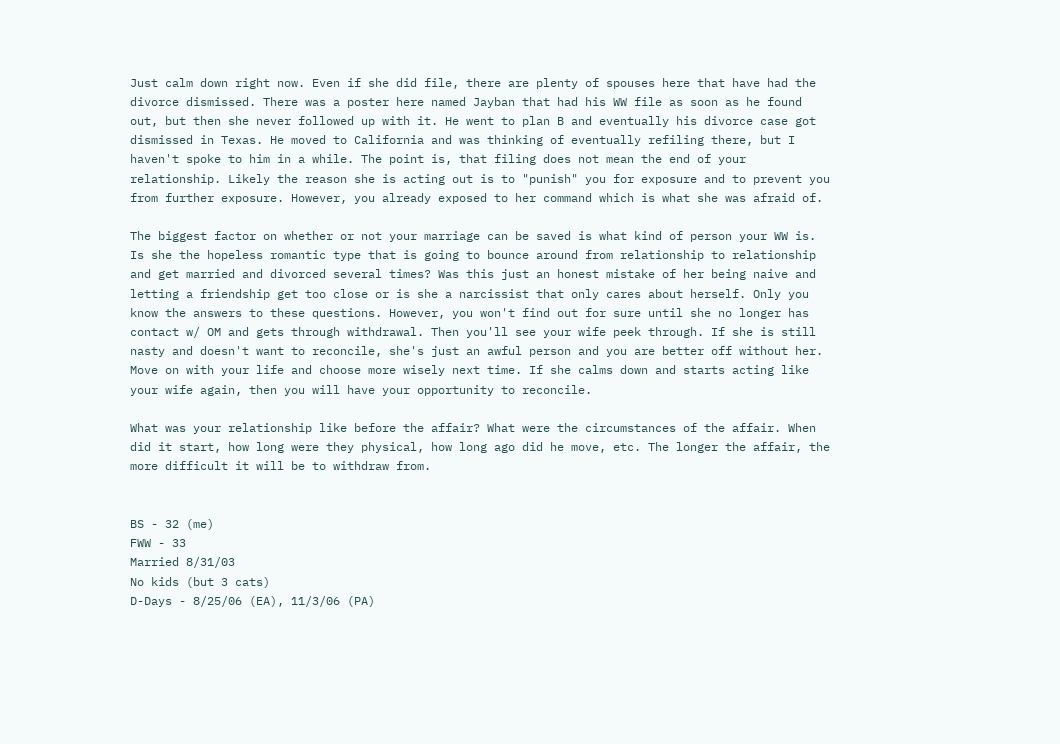Just calm down right now. Even if she did file, there are plenty of spouses here that have had the divorce dismissed. There was a poster here named Jayban that had his WW file as soon as he found out, but then she never followed up with it. He went to plan B and eventually his divorce case got dismissed in Texas. He moved to California and was thinking of eventually refiling there, but I haven't spoke to him in a while. The point is, that filing does not mean the end of your relationship. Likely the reason she is acting out is to "punish" you for exposure and to prevent you from further exposure. However, you already exposed to her command which is what she was afraid of.

The biggest factor on whether or not your marriage can be saved is what kind of person your WW is. Is she the hopeless romantic type that is going to bounce around from relationship to relationship and get married and divorced several times? Was this just an honest mistake of her being naive and letting a friendship get too close or is she a narcissist that only cares about herself. Only you know the answers to these questions. However, you won't find out for sure until she no longer has contact w/ OM and gets through withdrawal. Then you'll see your wife peek through. If she is still nasty and doesn't want to reconcile, she's just an awful person and you are better off without her. Move on with your life and choose more wisely next time. If she calms down and starts acting like your wife again, then you will have your opportunity to reconcile.

What was your relationship like before the affair? What were the circumstances of the affair. When did it start, how long were they physical, how long ago did he move, etc. The longer the affair, the more difficult it will be to withdraw from.


BS - 32 (me)
FWW - 33
Married 8/31/03
No kids (but 3 cats)
D-Days - 8/25/06 (EA), 11/3/06 (PA)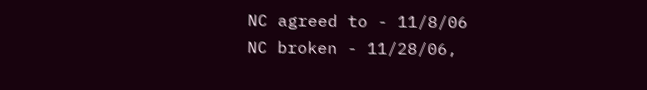NC agreed to - 11/8/06
NC broken - 11/28/06,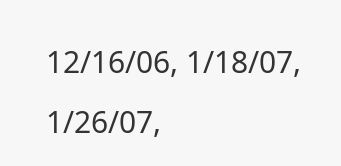12/16/06, 1/18/07, 1/26/07,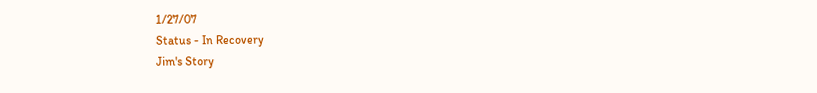1/27/07
Status - In Recovery
Jim's Story